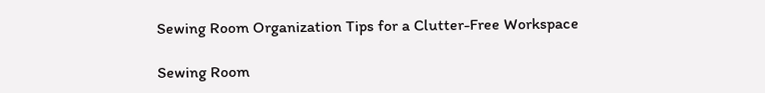Sewing Room Organization Tips for a Clutter-Free Workspace

Sewing Room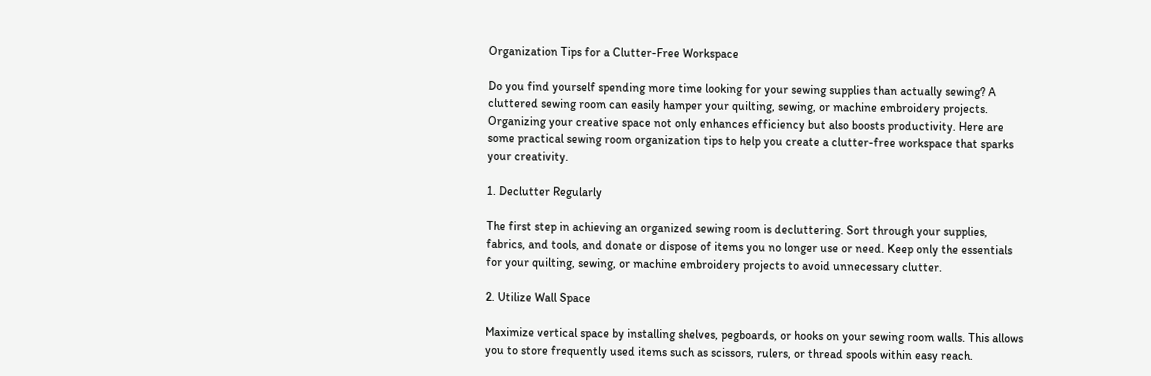Organization Tips for a Clutter-Free Workspace

Do you find yourself spending more time looking for your sewing supplies than actually sewing? A cluttered sewing room can easily hamper your quilting, sewing, or machine embroidery projects. Organizing your creative space not only enhances efficiency but also boosts productivity. Here are some practical sewing room organization tips to help you create a clutter-free workspace that sparks your creativity.

1. Declutter Regularly

The first step in achieving an organized sewing room is decluttering. Sort through your supplies, fabrics, and tools, and donate or dispose of items you no longer use or need. Keep only the essentials for your quilting, sewing, or machine embroidery projects to avoid unnecessary clutter.

2. Utilize Wall Space

Maximize vertical space by installing shelves, pegboards, or hooks on your sewing room walls. This allows you to store frequently used items such as scissors, rulers, or thread spools within easy reach.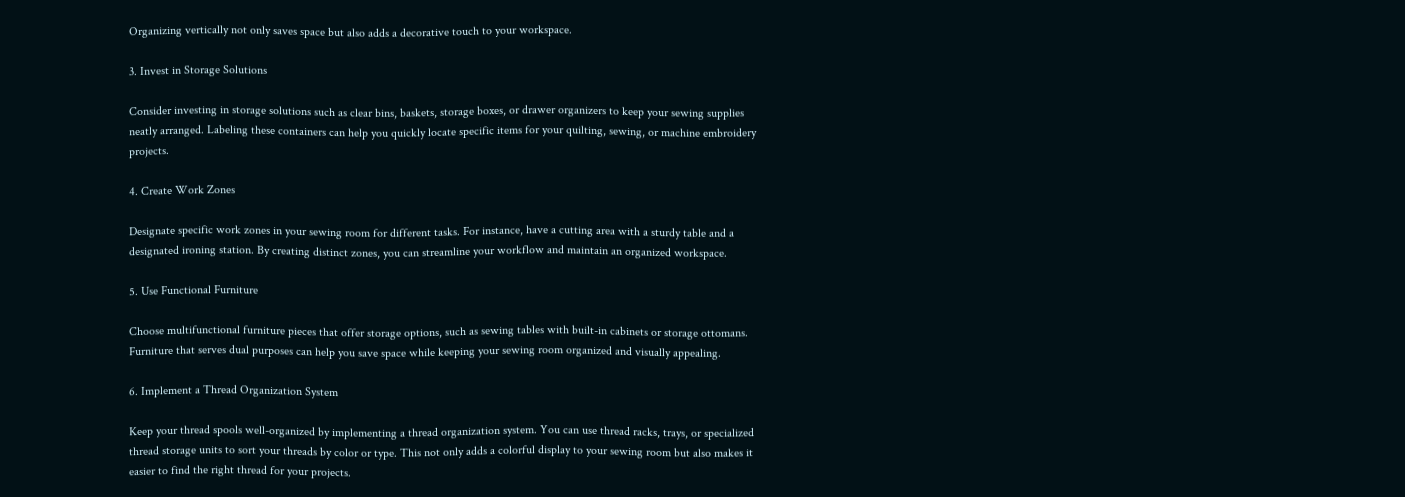Organizing vertically not only saves space but also adds a decorative touch to your workspace.

3. Invest in Storage Solutions

Consider investing in storage solutions such as clear bins, baskets, storage boxes, or drawer organizers to keep your sewing supplies neatly arranged. Labeling these containers can help you quickly locate specific items for your quilting, sewing, or machine embroidery projects.

4. Create Work Zones

Designate specific work zones in your sewing room for different tasks. For instance, have a cutting area with a sturdy table and a designated ironing station. By creating distinct zones, you can streamline your workflow and maintain an organized workspace.

5. Use Functional Furniture

Choose multifunctional furniture pieces that offer storage options, such as sewing tables with built-in cabinets or storage ottomans. Furniture that serves dual purposes can help you save space while keeping your sewing room organized and visually appealing.

6. Implement a Thread Organization System

Keep your thread spools well-organized by implementing a thread organization system. You can use thread racks, trays, or specialized thread storage units to sort your threads by color or type. This not only adds a colorful display to your sewing room but also makes it easier to find the right thread for your projects.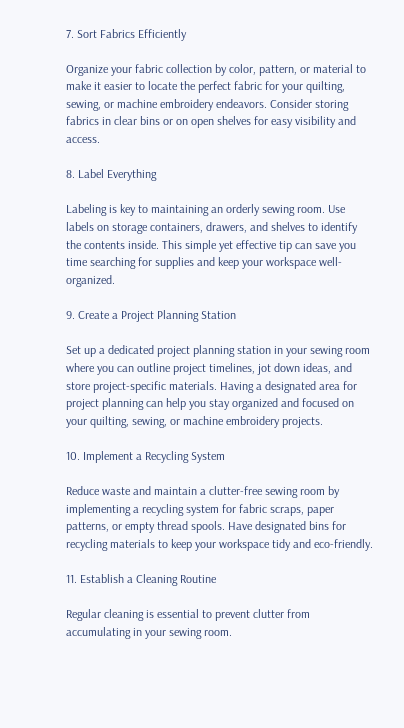7. Sort Fabrics Efficiently

Organize your fabric collection by color, pattern, or material to make it easier to locate the perfect fabric for your quilting, sewing, or machine embroidery endeavors. Consider storing fabrics in clear bins or on open shelves for easy visibility and access.

8. Label Everything

Labeling is key to maintaining an orderly sewing room. Use labels on storage containers, drawers, and shelves to identify the contents inside. This simple yet effective tip can save you time searching for supplies and keep your workspace well-organized.

9. Create a Project Planning Station

Set up a dedicated project planning station in your sewing room where you can outline project timelines, jot down ideas, and store project-specific materials. Having a designated area for project planning can help you stay organized and focused on your quilting, sewing, or machine embroidery projects.

10. Implement a Recycling System

Reduce waste and maintain a clutter-free sewing room by implementing a recycling system for fabric scraps, paper patterns, or empty thread spools. Have designated bins for recycling materials to keep your workspace tidy and eco-friendly.

11. Establish a Cleaning Routine

Regular cleaning is essential to prevent clutter from accumulating in your sewing room.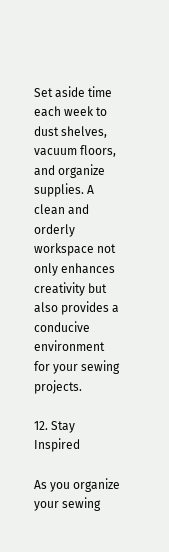Set aside time each week to dust shelves, vacuum floors, and organize supplies. A clean and orderly workspace not only enhances creativity but also provides a conducive environment for your sewing projects.

12. Stay Inspired

As you organize your sewing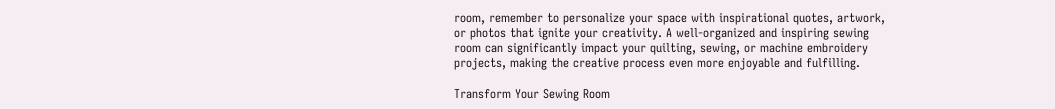room, remember to personalize your space with inspirational quotes, artwork, or photos that ignite your creativity. A well-organized and inspiring sewing room can significantly impact your quilting, sewing, or machine embroidery projects, making the creative process even more enjoyable and fulfilling.

Transform Your Sewing Room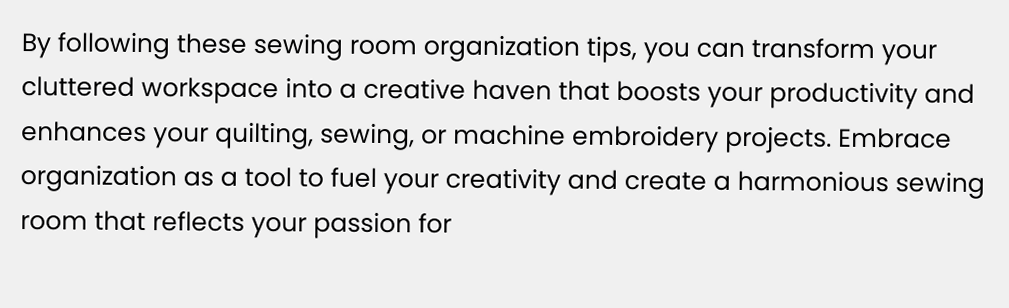By following these sewing room organization tips, you can transform your cluttered workspace into a creative haven that boosts your productivity and enhances your quilting, sewing, or machine embroidery projects. Embrace organization as a tool to fuel your creativity and create a harmonious sewing room that reflects your passion for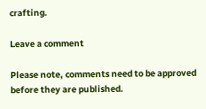crafting.

Leave a comment

Please note, comments need to be approved before they are published.